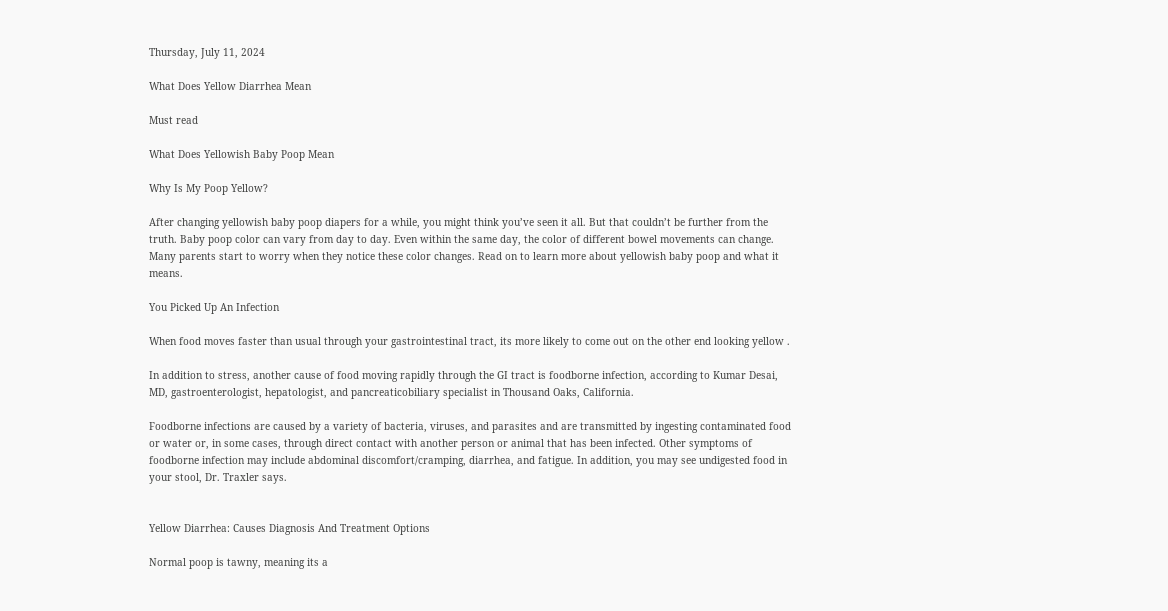Thursday, July 11, 2024

What Does Yellow Diarrhea Mean

Must read

What Does Yellowish Baby Poop Mean

Why Is My Poop Yellow?

After changing yellowish baby poop diapers for a while, you might think you’ve seen it all. But that couldn’t be further from the truth. Baby poop color can vary from day to day. Even within the same day, the color of different bowel movements can change. Many parents start to worry when they notice these color changes. Read on to learn more about yellowish baby poop and what it means.

You Picked Up An Infection

When food moves faster than usual through your gastrointestinal tract, its more likely to come out on the other end looking yellow .

In addition to stress, another cause of food moving rapidly through the GI tract is foodborne infection, according to Kumar Desai, MD, gastroenterologist, hepatologist, and pancreaticobiliary specialist in Thousand Oaks, California.

Foodborne infections are caused by a variety of bacteria, viruses, and parasites and are transmitted by ingesting contaminated food or water or, in some cases, through direct contact with another person or animal that has been infected. Other symptoms of foodborne infection may include abdominal discomfort/cramping, diarrhea, and fatigue. In addition, you may see undigested food in your stool, Dr. Traxler says.


Yellow Diarrhea: Causes Diagnosis And Treatment Options

Normal poop is tawny, meaning its a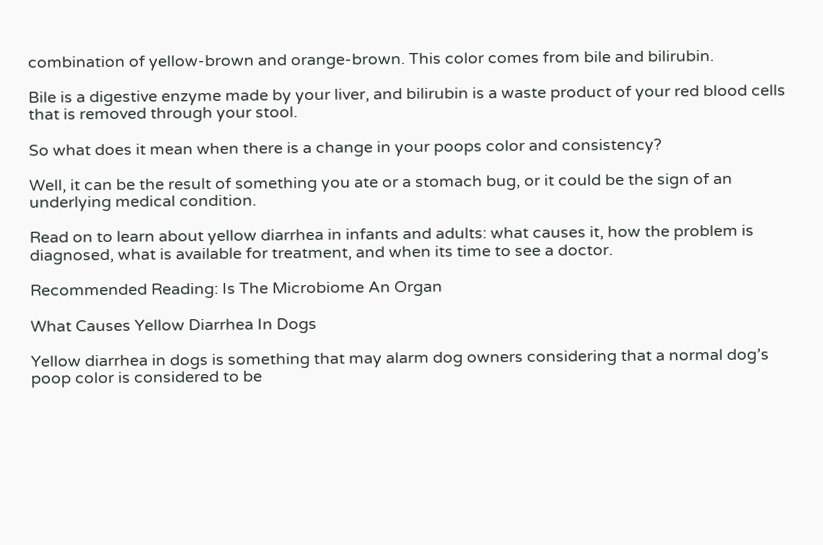combination of yellow-brown and orange-brown. This color comes from bile and bilirubin.

Bile is a digestive enzyme made by your liver, and bilirubin is a waste product of your red blood cells that is removed through your stool.

So what does it mean when there is a change in your poops color and consistency?

Well, it can be the result of something you ate or a stomach bug, or it could be the sign of an underlying medical condition.

Read on to learn about yellow diarrhea in infants and adults: what causes it, how the problem is diagnosed, what is available for treatment, and when its time to see a doctor.

Recommended Reading: Is The Microbiome An Organ

What Causes Yellow Diarrhea In Dogs

Yellow diarrhea in dogs is something that may alarm dog owners considering that a normal dog’s poop color is considered to be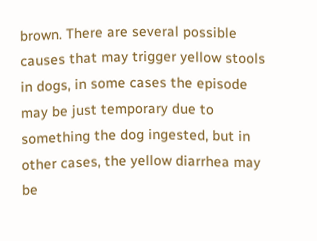brown. There are several possible causes that may trigger yellow stools in dogs, in some cases the episode may be just temporary due to something the dog ingested, but in other cases, the yellow diarrhea may be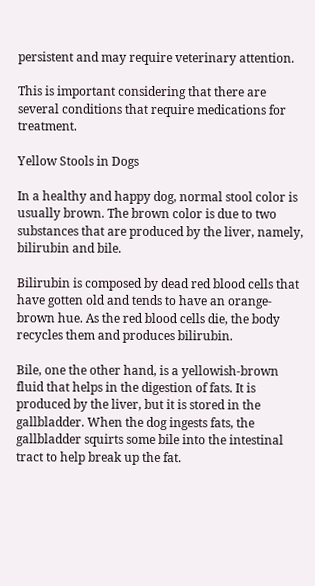persistent and may require veterinary attention.

This is important considering that there are several conditions that require medications for treatment.

Yellow Stools in Dogs

In a healthy and happy dog, normal stool color is usually brown. The brown color is due to two substances that are produced by the liver, namely, bilirubin and bile.

Bilirubin is composed by dead red blood cells that have gotten old and tends to have an orange-brown hue. As the red blood cells die, the body recycles them and produces bilirubin.

Bile, one the other hand, is a yellowish-brown fluid that helps in the digestion of fats. It is produced by the liver, but it is stored in the gallbladder. When the dog ingests fats, the gallbladder squirts some bile into the intestinal tract to help break up the fat.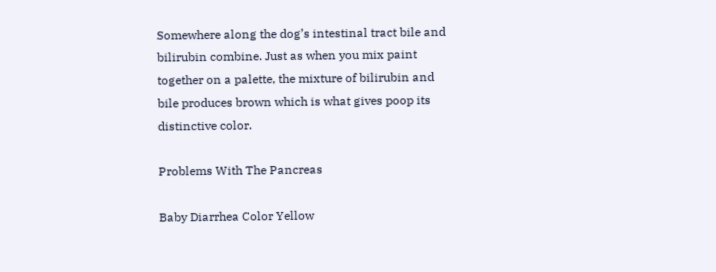Somewhere along the dog’s intestinal tract bile and bilirubin combine. Just as when you mix paint together on a palette, the mixture of bilirubin and bile produces brown which is what gives poop its distinctive color.

Problems With The Pancreas

Baby Diarrhea Color Yellow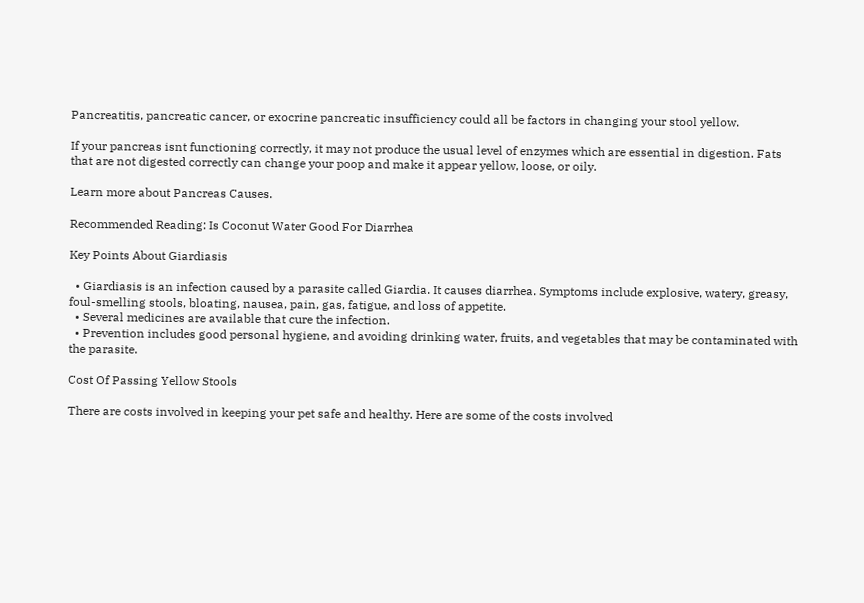Pancreatitis, pancreatic cancer, or exocrine pancreatic insufficiency could all be factors in changing your stool yellow.

If your pancreas isnt functioning correctly, it may not produce the usual level of enzymes which are essential in digestion. Fats that are not digested correctly can change your poop and make it appear yellow, loose, or oily.

Learn more about Pancreas Causes.

Recommended Reading: Is Coconut Water Good For Diarrhea

Key Points About Giardiasis

  • Giardiasis is an infection caused by a parasite called Giardia. It causes diarrhea. Symptoms include explosive, watery, greasy, foul-smelling stools, bloating, nausea, pain, gas, fatigue, and loss of appetite.
  • Several medicines are available that cure the infection.
  • Prevention includes good personal hygiene, and avoiding drinking water, fruits, and vegetables that may be contaminated with the parasite.

Cost Of Passing Yellow Stools

There are costs involved in keeping your pet safe and healthy. Here are some of the costs involved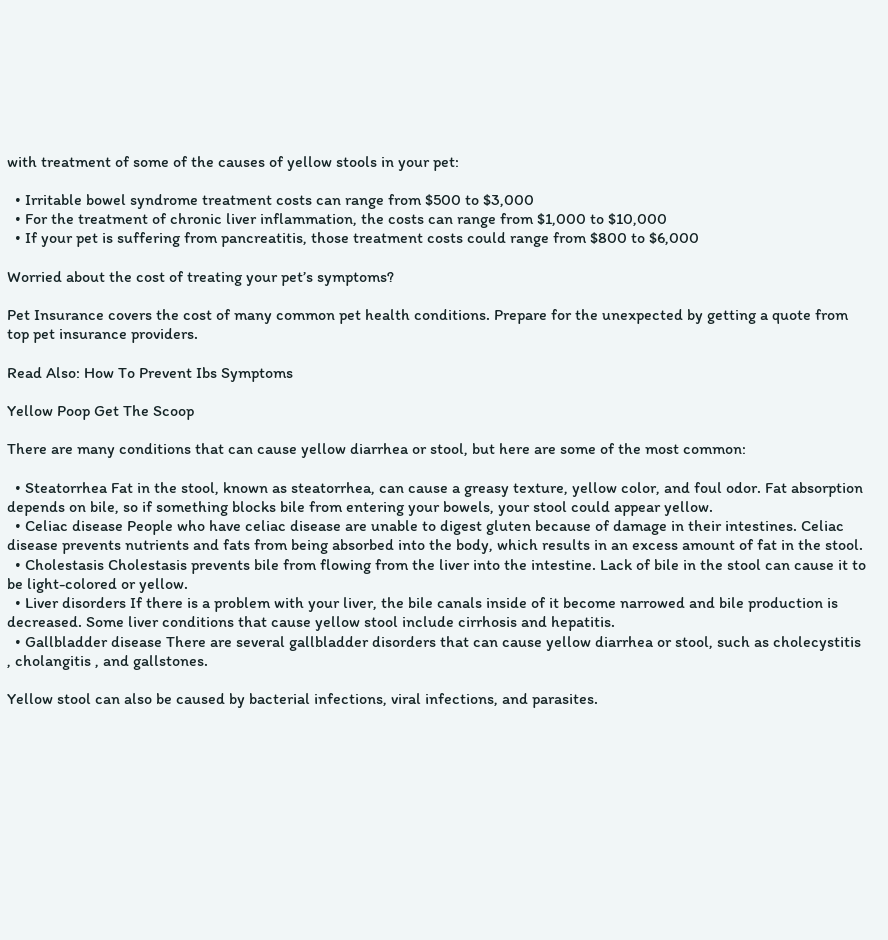with treatment of some of the causes of yellow stools in your pet:

  • Irritable bowel syndrome treatment costs can range from $500 to $3,000
  • For the treatment of chronic liver inflammation, the costs can range from $1,000 to $10,000
  • If your pet is suffering from pancreatitis, those treatment costs could range from $800 to $6,000

Worried about the cost of treating your pet’s symptoms?

Pet Insurance covers the cost of many common pet health conditions. Prepare for the unexpected by getting a quote from top pet insurance providers.

Read Also: How To Prevent Ibs Symptoms

Yellow Poop Get The Scoop

There are many conditions that can cause yellow diarrhea or stool, but here are some of the most common:

  • Steatorrhea Fat in the stool, known as steatorrhea, can cause a greasy texture, yellow color, and foul odor. Fat absorption depends on bile, so if something blocks bile from entering your bowels, your stool could appear yellow.
  • Celiac disease People who have celiac disease are unable to digest gluten because of damage in their intestines. Celiac disease prevents nutrients and fats from being absorbed into the body, which results in an excess amount of fat in the stool.
  • Cholestasis Cholestasis prevents bile from flowing from the liver into the intestine. Lack of bile in the stool can cause it to be light-colored or yellow.
  • Liver disorders If there is a problem with your liver, the bile canals inside of it become narrowed and bile production is decreased. Some liver conditions that cause yellow stool include cirrhosis and hepatitis.
  • Gallbladder disease There are several gallbladder disorders that can cause yellow diarrhea or stool, such as cholecystitis , cholangitis , and gallstones.

Yellow stool can also be caused by bacterial infections, viral infections, and parasites.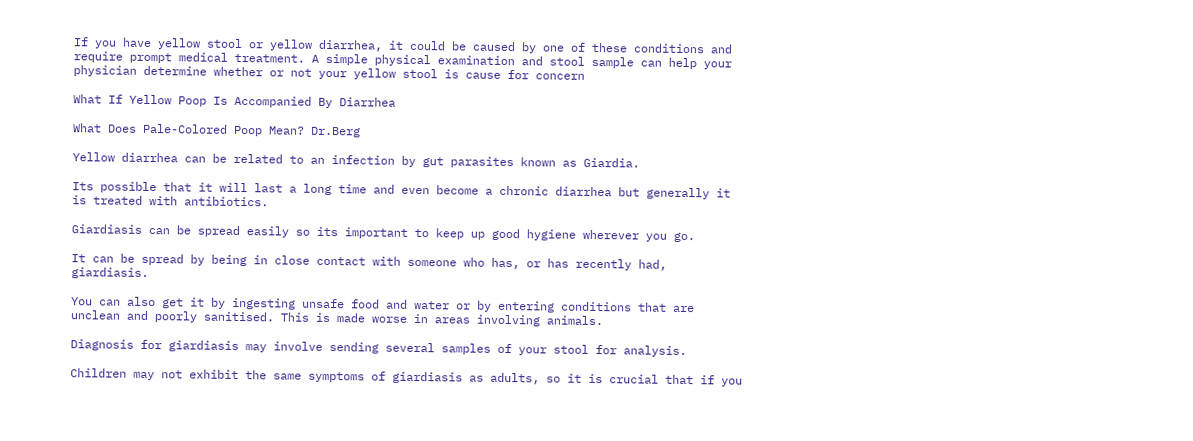If you have yellow stool or yellow diarrhea, it could be caused by one of these conditions and require prompt medical treatment. A simple physical examination and stool sample can help your physician determine whether or not your yellow stool is cause for concern

What If Yellow Poop Is Accompanied By Diarrhea

What Does Pale-Colored Poop Mean? Dr.Berg

Yellow diarrhea can be related to an infection by gut parasites known as Giardia.

Its possible that it will last a long time and even become a chronic diarrhea but generally it is treated with antibiotics.

Giardiasis can be spread easily so its important to keep up good hygiene wherever you go.

It can be spread by being in close contact with someone who has, or has recently had, giardiasis.

You can also get it by ingesting unsafe food and water or by entering conditions that are unclean and poorly sanitised. This is made worse in areas involving animals.

Diagnosis for giardiasis may involve sending several samples of your stool for analysis.

Children may not exhibit the same symptoms of giardiasis as adults, so it is crucial that if you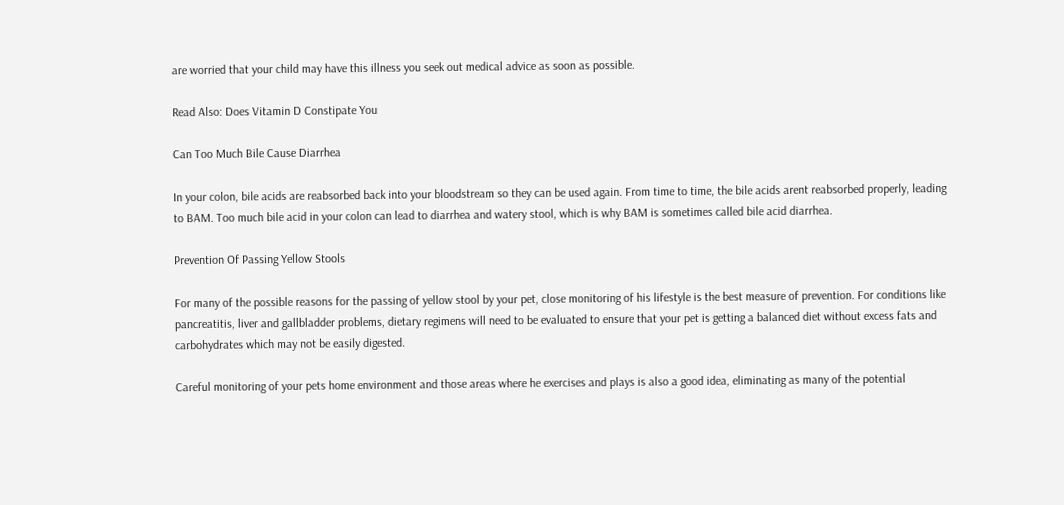are worried that your child may have this illness you seek out medical advice as soon as possible.

Read Also: Does Vitamin D Constipate You

Can Too Much Bile Cause Diarrhea

In your colon, bile acids are reabsorbed back into your bloodstream so they can be used again. From time to time, the bile acids arent reabsorbed properly, leading to BAM. Too much bile acid in your colon can lead to diarrhea and watery stool, which is why BAM is sometimes called bile acid diarrhea.

Prevention Of Passing Yellow Stools

For many of the possible reasons for the passing of yellow stool by your pet, close monitoring of his lifestyle is the best measure of prevention. For conditions like pancreatitis, liver and gallbladder problems, dietary regimens will need to be evaluated to ensure that your pet is getting a balanced diet without excess fats and carbohydrates which may not be easily digested.

Careful monitoring of your pets home environment and those areas where he exercises and plays is also a good idea, eliminating as many of the potential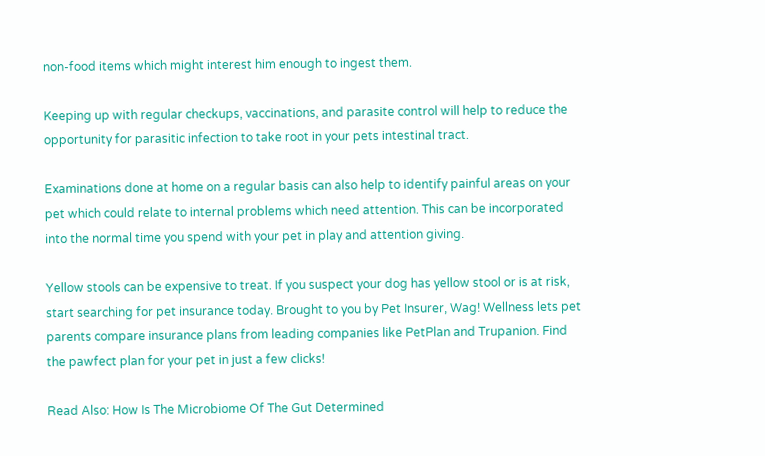non-food items which might interest him enough to ingest them.

Keeping up with regular checkups, vaccinations, and parasite control will help to reduce the opportunity for parasitic infection to take root in your pets intestinal tract.

Examinations done at home on a regular basis can also help to identify painful areas on your pet which could relate to internal problems which need attention. This can be incorporated into the normal time you spend with your pet in play and attention giving.

Yellow stools can be expensive to treat. If you suspect your dog has yellow stool or is at risk, start searching for pet insurance today. Brought to you by Pet Insurer, Wag! Wellness lets pet parents compare insurance plans from leading companies like PetPlan and Trupanion. Find the pawfect plan for your pet in just a few clicks!

Read Also: How Is The Microbiome Of The Gut Determined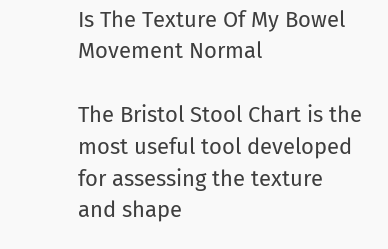Is The Texture Of My Bowel Movement Normal

The Bristol Stool Chart is the most useful tool developed for assessing the texture and shape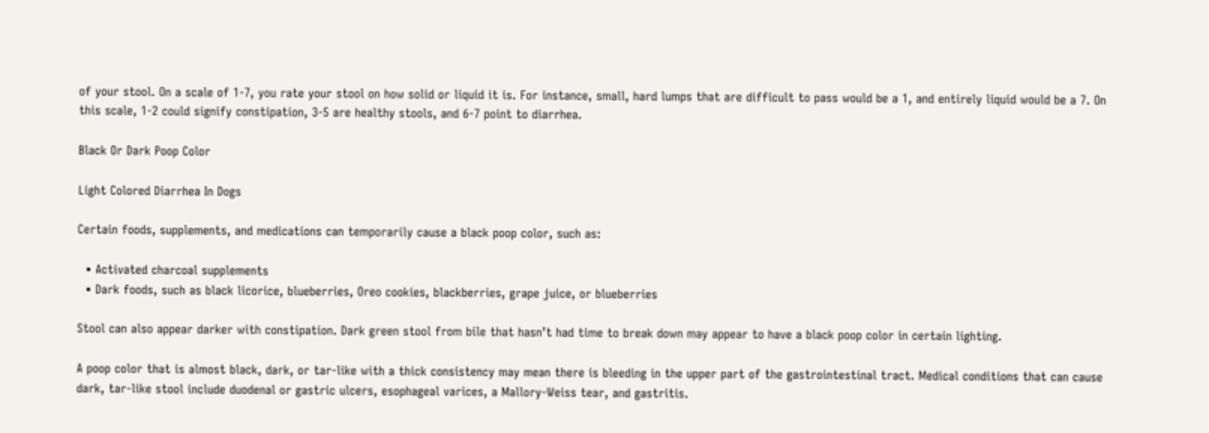of your stool. On a scale of 1-7, you rate your stool on how solid or liquid it is. For instance, small, hard lumps that are difficult to pass would be a 1, and entirely liquid would be a 7. On this scale, 1-2 could signify constipation, 3-5 are healthy stools, and 6-7 point to diarrhea.

Black Or Dark Poop Color

Light Colored Diarrhea In Dogs

Certain foods, supplements, and medications can temporarily cause a black poop color, such as:

  • Activated charcoal supplements
  • Dark foods, such as black licorice, blueberries, Oreo cookies, blackberries, grape juice, or blueberries

Stool can also appear darker with constipation. Dark green stool from bile that hasn’t had time to break down may appear to have a black poop color in certain lighting.

A poop color that is almost black, dark, or tar-like with a thick consistency may mean there is bleeding in the upper part of the gastrointestinal tract. Medical conditions that can cause dark, tar-like stool include duodenal or gastric ulcers, esophageal varices, a Mallory-Weiss tear, and gastritis.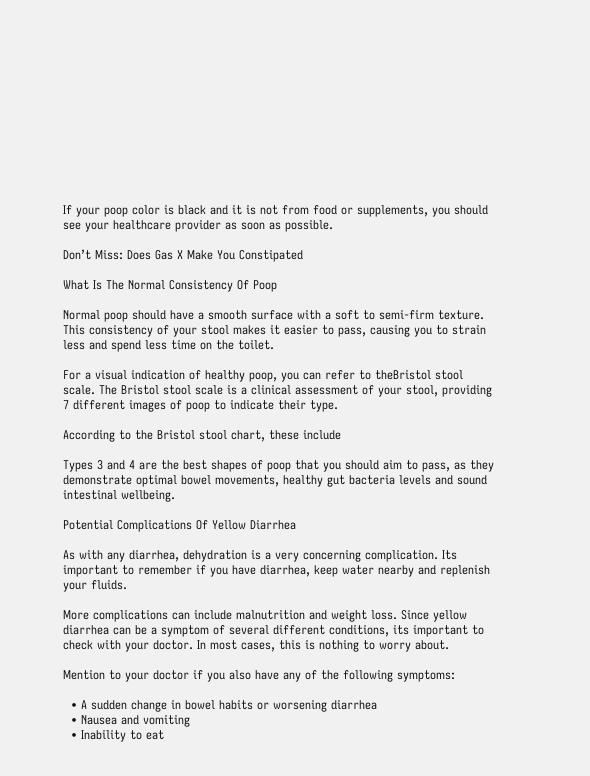If your poop color is black and it is not from food or supplements, you should see your healthcare provider as soon as possible.

Don’t Miss: Does Gas X Make You Constipated

What Is The Normal Consistency Of Poop

Normal poop should have a smooth surface with a soft to semi-firm texture. This consistency of your stool makes it easier to pass, causing you to strain less and spend less time on the toilet.

For a visual indication of healthy poop, you can refer to theBristol stool scale. The Bristol stool scale is a clinical assessment of your stool, providing 7 different images of poop to indicate their type.

According to the Bristol stool chart, these include

Types 3 and 4 are the best shapes of poop that you should aim to pass, as they demonstrate optimal bowel movements, healthy gut bacteria levels and sound intestinal wellbeing.

Potential Complications Of Yellow Diarrhea

As with any diarrhea, dehydration is a very concerning complication. Its important to remember if you have diarrhea, keep water nearby and replenish your fluids.

More complications can include malnutrition and weight loss. Since yellow diarrhea can be a symptom of several different conditions, its important to check with your doctor. In most cases, this is nothing to worry about.

Mention to your doctor if you also have any of the following symptoms:

  • A sudden change in bowel habits or worsening diarrhea
  • Nausea and vomiting
  • Inability to eat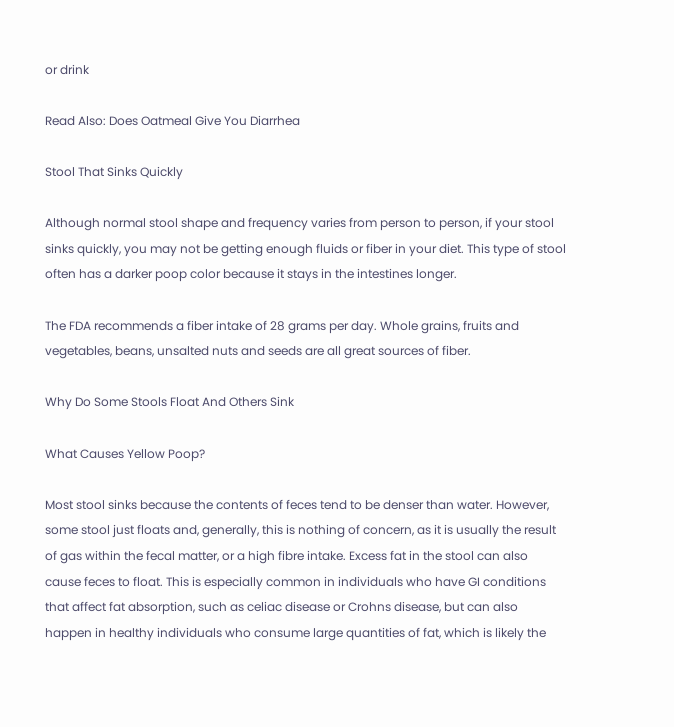or drink

Read Also: Does Oatmeal Give You Diarrhea

Stool That Sinks Quickly

Although normal stool shape and frequency varies from person to person, if your stool sinks quickly, you may not be getting enough fluids or fiber in your diet. This type of stool often has a darker poop color because it stays in the intestines longer.

The FDA recommends a fiber intake of 28 grams per day. Whole grains, fruits and vegetables, beans, unsalted nuts and seeds are all great sources of fiber.

Why Do Some Stools Float And Others Sink

What Causes Yellow Poop?

Most stool sinks because the contents of feces tend to be denser than water. However, some stool just floats and, generally, this is nothing of concern, as it is usually the result of gas within the fecal matter, or a high fibre intake. Excess fat in the stool can also cause feces to float. This is especially common in individuals who have GI conditions that affect fat absorption, such as celiac disease or Crohns disease, but can also happen in healthy individuals who consume large quantities of fat, which is likely the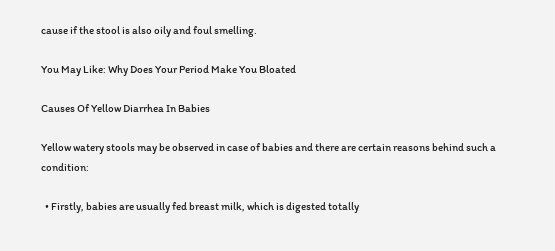cause if the stool is also oily and foul smelling.

You May Like: Why Does Your Period Make You Bloated

Causes Of Yellow Diarrhea In Babies

Yellow watery stools may be observed in case of babies and there are certain reasons behind such a condition:

  • Firstly, babies are usually fed breast milk, which is digested totally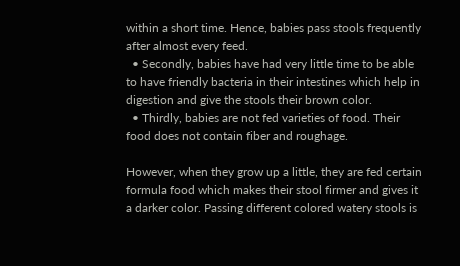within a short time. Hence, babies pass stools frequently after almost every feed.
  • Secondly, babies have had very little time to be able to have friendly bacteria in their intestines which help in digestion and give the stools their brown color.
  • Thirdly, babies are not fed varieties of food. Their food does not contain fiber and roughage.

However, when they grow up a little, they are fed certain formula food which makes their stool firmer and gives it a darker color. Passing different colored watery stools is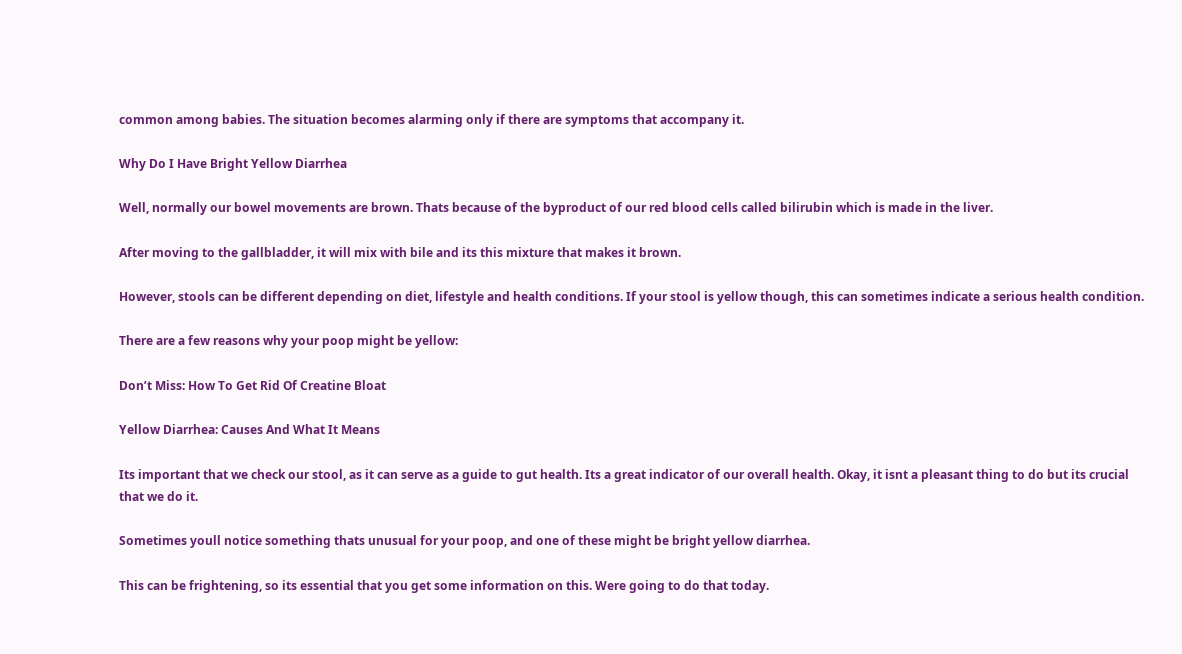common among babies. The situation becomes alarming only if there are symptoms that accompany it.

Why Do I Have Bright Yellow Diarrhea

Well, normally our bowel movements are brown. Thats because of the byproduct of our red blood cells called bilirubin which is made in the liver.

After moving to the gallbladder, it will mix with bile and its this mixture that makes it brown.

However, stools can be different depending on diet, lifestyle and health conditions. If your stool is yellow though, this can sometimes indicate a serious health condition.

There are a few reasons why your poop might be yellow:

Don’t Miss: How To Get Rid Of Creatine Bloat

Yellow Diarrhea: Causes And What It Means

Its important that we check our stool, as it can serve as a guide to gut health. Its a great indicator of our overall health. Okay, it isnt a pleasant thing to do but its crucial that we do it.

Sometimes youll notice something thats unusual for your poop, and one of these might be bright yellow diarrhea.

This can be frightening, so its essential that you get some information on this. Were going to do that today.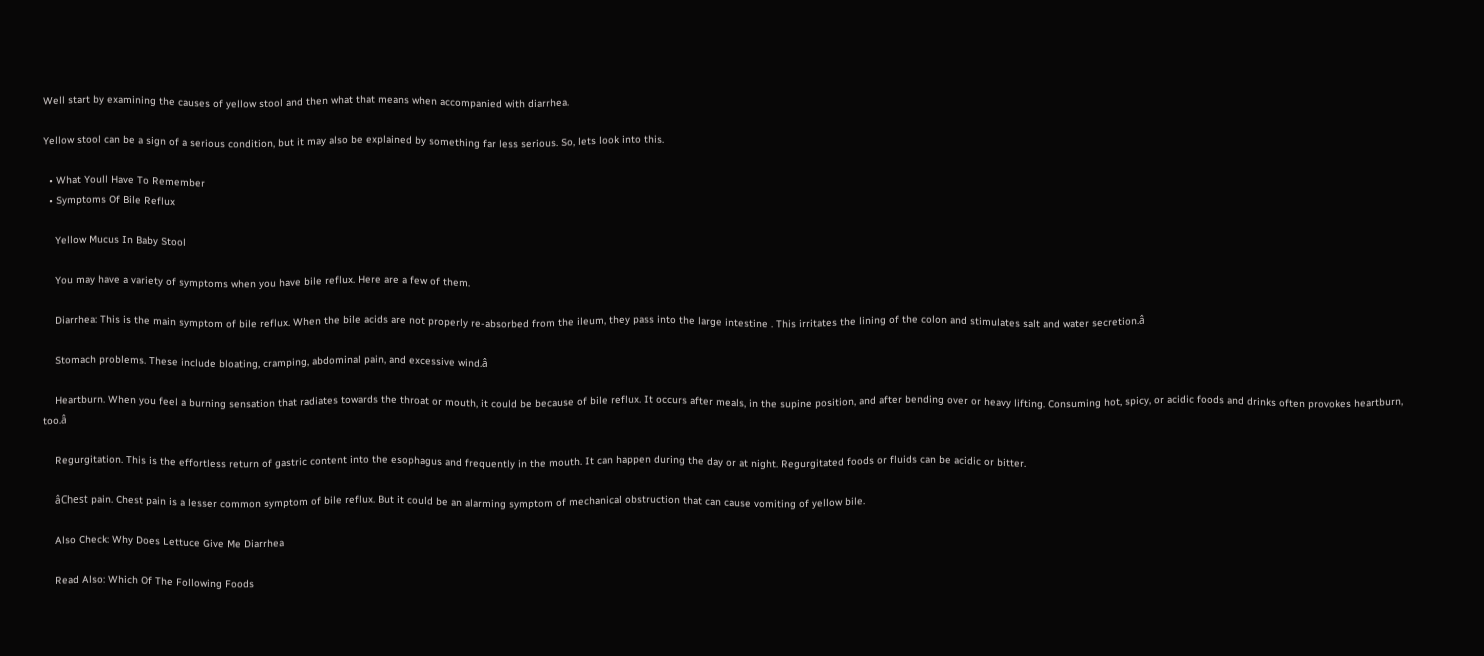Well start by examining the causes of yellow stool and then what that means when accompanied with diarrhea.

Yellow stool can be a sign of a serious condition, but it may also be explained by something far less serious. So, lets look into this.

  • What Youll Have To Remember
  • Symptoms Of Bile Reflux

    Yellow Mucus In Baby Stool

    You may have a variety of symptoms when you have bile reflux. Here are a few of them.

    Diarrhea: This is the main symptom of bile reflux. When the bile acids are not properly re-absorbed from the ileum, they pass into the large intestine . This irritates the lining of the colon and stimulates salt and water secretion.â

    Stomach problems. These include bloating, cramping, abdominal pain, and excessive wind.â

    Heartburn. When you feel a burning sensation that radiates towards the throat or mouth, it could be because of bile reflux. It occurs after meals, in the supine position, and after bending over or heavy lifting. Consuming hot, spicy, or acidic foods and drinks often provokes heartburn, too.â

    Regurgitation. This is the effortless return of gastric content into the esophagus and frequently in the mouth. It can happen during the day or at night. Regurgitated foods or fluids can be acidic or bitter.

    âChest pain. Chest pain is a lesser common symptom of bile reflux. But it could be an alarming symptom of mechanical obstruction that can cause vomiting of yellow bile.

    Also Check: Why Does Lettuce Give Me Diarrhea

    Read Also: Which Of The Following Foods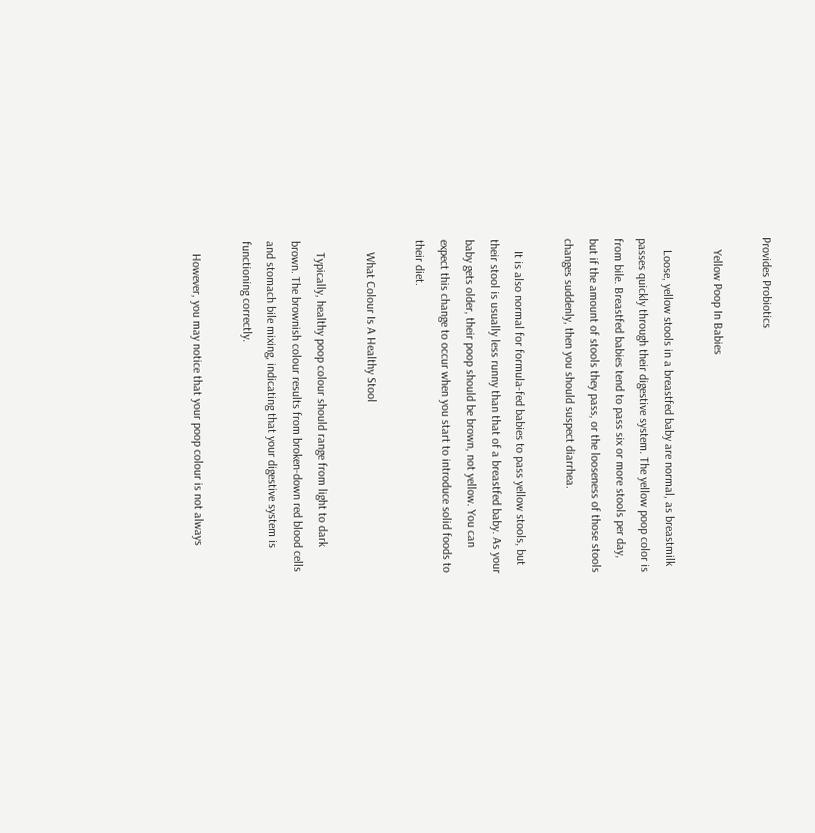Provides Probiotics

    Yellow Poop In Babies

    Loose, yellow stools in a breastfed baby are normal, as breastmilk passes quickly through their digestive system. The yellow poop color is from bile. Breastfed babies tend to pass six or more stools per day, but if the amount of stools they pass, or the looseness of those stools changes suddenly, then you should suspect diarrhea.

    It is also normal for formula-fed babies to pass yellow stools, but their stool is usually less runny than that of a breastfed baby. As your baby gets older, their poop should be brown, not yellow. You can expect this change to occur when you start to introduce solid foods to their diet.

    What Colour Is A Healthy Stool

    Typically, healthy poop colour should range from light to dark brown. The brownish colour results from broken-down red blood cells and stomach bile mixing, indicating that your digestive system is functioning correctly.

    However, you may notice that your poop colour is not always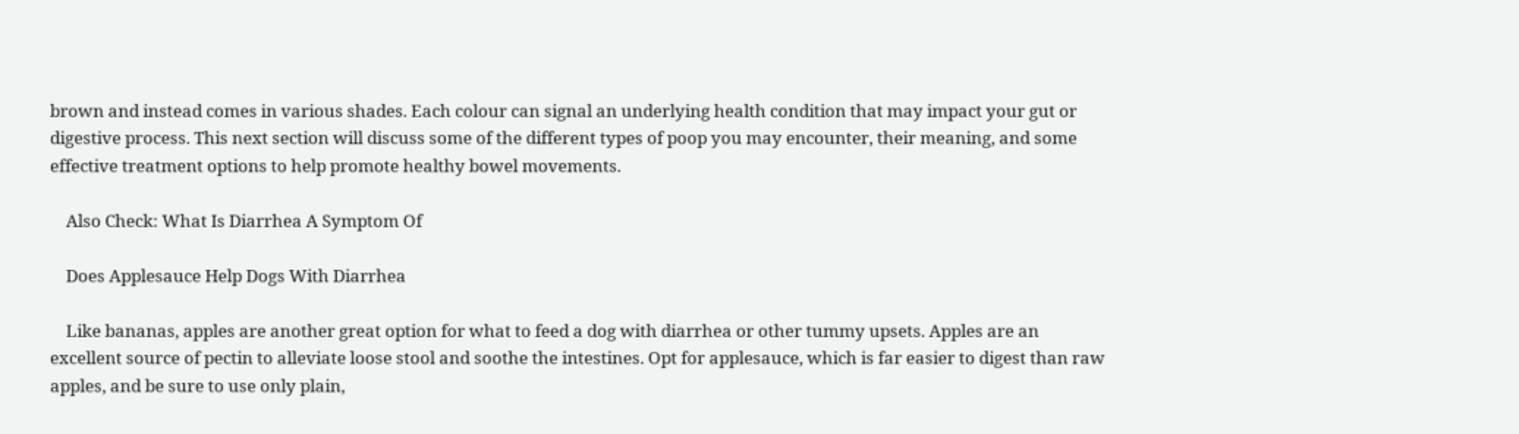brown and instead comes in various shades. Each colour can signal an underlying health condition that may impact your gut or digestive process. This next section will discuss some of the different types of poop you may encounter, their meaning, and some effective treatment options to help promote healthy bowel movements.

    Also Check: What Is Diarrhea A Symptom Of

    Does Applesauce Help Dogs With Diarrhea

    Like bananas, apples are another great option for what to feed a dog with diarrhea or other tummy upsets. Apples are an excellent source of pectin to alleviate loose stool and soothe the intestines. Opt for applesauce, which is far easier to digest than raw apples, and be sure to use only plain,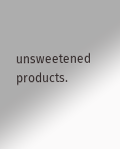unsweetened products.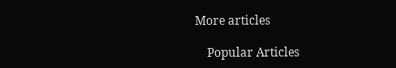More articles

    Popular Articles